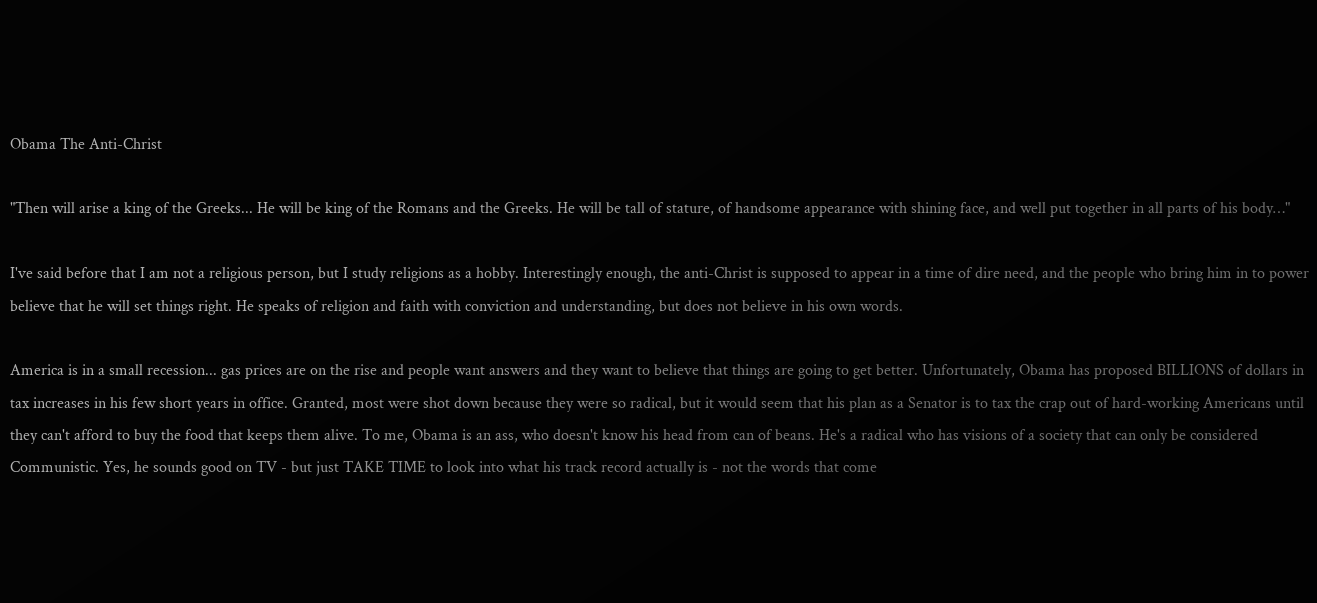Obama The Anti-Christ

"Then will arise a king of the Greeks... He will be king of the Romans and the Greeks. He will be tall of stature, of handsome appearance with shining face, and well put together in all parts of his body…"

I've said before that I am not a religious person, but I study religions as a hobby. Interestingly enough, the anti-Christ is supposed to appear in a time of dire need, and the people who bring him in to power believe that he will set things right. He speaks of religion and faith with conviction and understanding, but does not believe in his own words.

America is in a small recession... gas prices are on the rise and people want answers and they want to believe that things are going to get better. Unfortunately, Obama has proposed BILLIONS of dollars in tax increases in his few short years in office. Granted, most were shot down because they were so radical, but it would seem that his plan as a Senator is to tax the crap out of hard-working Americans until they can't afford to buy the food that keeps them alive. To me, Obama is an ass, who doesn't know his head from can of beans. He's a radical who has visions of a society that can only be considered Communistic. Yes, he sounds good on TV - but just TAKE TIME to look into what his track record actually is - not the words that come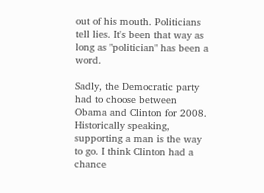out of his mouth. Politicians tell lies. It's been that way as long as "politician" has been a word.

Sadly, the Democratic party had to choose between Obama and Clinton for 2008. Historically speaking, supporting a man is the way to go. I think Clinton had a chance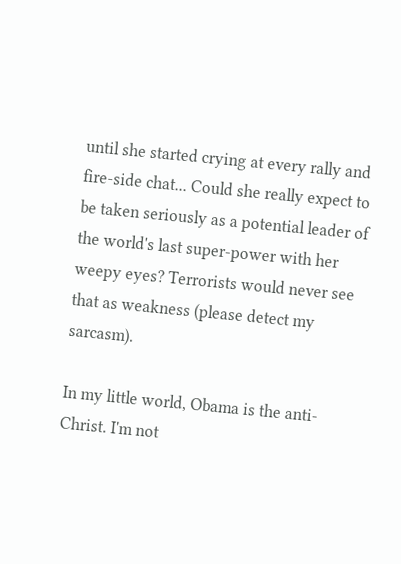until she started crying at every rally and fire-side chat... Could she really expect to be taken seriously as a potential leader of the world's last super-power with her weepy eyes? Terrorists would never see that as weakness (please detect my sarcasm).

In my little world, Obama is the anti-Christ. I'm not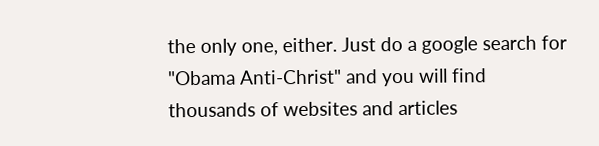the only one, either. Just do a google search for "Obama Anti-Christ" and you will find thousands of websites and articles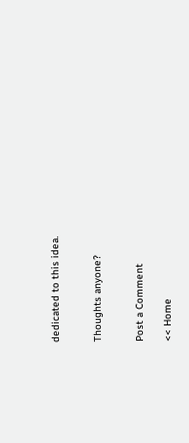dedicated to this idea.


Thoughts anyone?


Post a Comment

<< Home